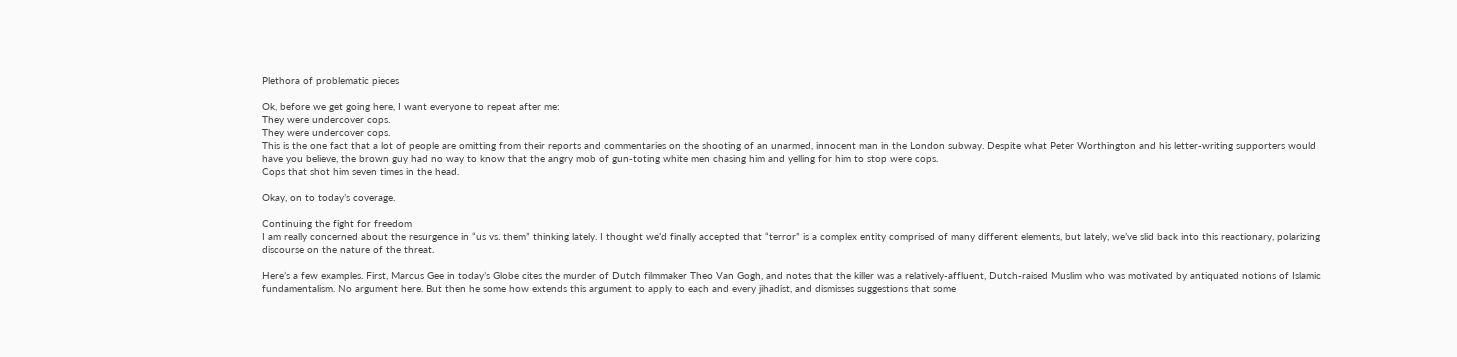Plethora of problematic pieces

Ok, before we get going here, I want everyone to repeat after me:
They were undercover cops.
They were undercover cops.
This is the one fact that a lot of people are omitting from their reports and commentaries on the shooting of an unarmed, innocent man in the London subway. Despite what Peter Worthington and his letter-writing supporters would have you believe, the brown guy had no way to know that the angry mob of gun-toting white men chasing him and yelling for him to stop were cops.
Cops that shot him seven times in the head.

Okay, on to today’s coverage.

Continuing the fight for freedom
I am really concerned about the resurgence in “us vs. them” thinking lately. I thought we’d finally accepted that “terror” is a complex entity comprised of many different elements, but lately, we’ve slid back into this reactionary, polarizing discourse on the nature of the threat.

Here’s a few examples. First, Marcus Gee in today’s Globe cites the murder of Dutch filmmaker Theo Van Gogh, and notes that the killer was a relatively-affluent, Dutch-raised Muslim who was motivated by antiquated notions of Islamic fundamentalism. No argument here. But then he some how extends this argument to apply to each and every jihadist, and dismisses suggestions that some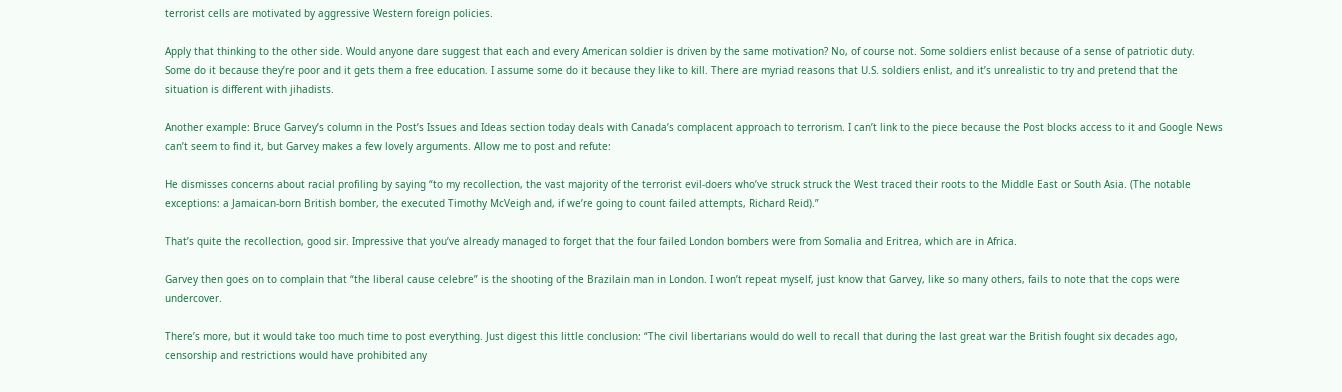terrorist cells are motivated by aggressive Western foreign policies.

Apply that thinking to the other side. Would anyone dare suggest that each and every American soldier is driven by the same motivation? No, of course not. Some soldiers enlist because of a sense of patriotic duty. Some do it because they’re poor and it gets them a free education. I assume some do it because they like to kill. There are myriad reasons that U.S. soldiers enlist, and it’s unrealistic to try and pretend that the situation is different with jihadists.

Another example: Bruce Garvey’s column in the Post’s Issues and Ideas section today deals with Canada’s complacent approach to terrorism. I can’t link to the piece because the Post blocks access to it and Google News can’t seem to find it, but Garvey makes a few lovely arguments. Allow me to post and refute:

He dismisses concerns about racial profiling by saying “to my recollection, the vast majority of the terrorist evil-doers who’ve struck struck the West traced their roots to the Middle East or South Asia. (The notable exceptions: a Jamaican-born British bomber, the executed Timothy McVeigh and, if we’re going to count failed attempts, Richard Reid).”

That’s quite the recollection, good sir. Impressive that you’ve already managed to forget that the four failed London bombers were from Somalia and Eritrea, which are in Africa.

Garvey then goes on to complain that “the liberal cause celebre” is the shooting of the Brazilain man in London. I won’t repeat myself, just know that Garvey, like so many others, fails to note that the cops were undercover.

There’s more, but it would take too much time to post everything. Just digest this little conclusion: “The civil libertarians would do well to recall that during the last great war the British fought six decades ago, censorship and restrictions would have prohibited any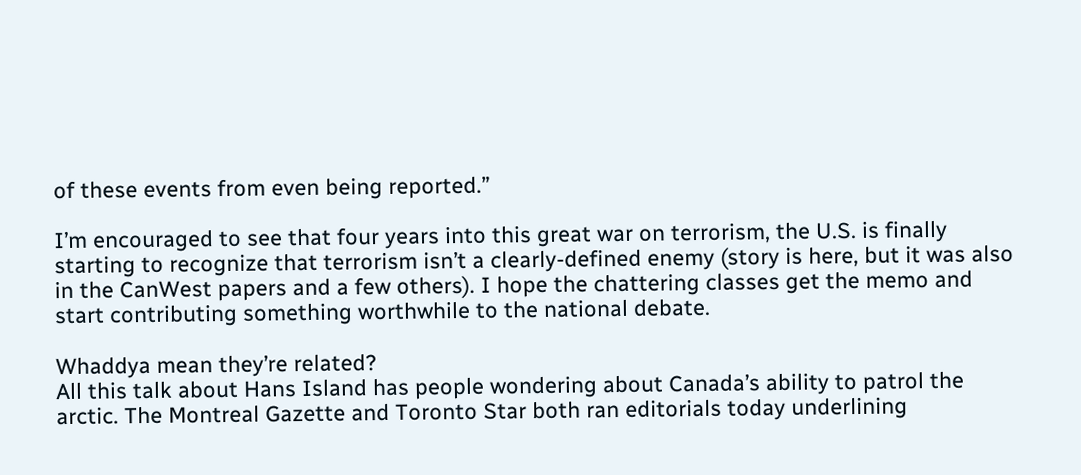of these events from even being reported.”

I’m encouraged to see that four years into this great war on terrorism, the U.S. is finally starting to recognize that terrorism isn’t a clearly-defined enemy (story is here, but it was also in the CanWest papers and a few others). I hope the chattering classes get the memo and start contributing something worthwhile to the national debate.

Whaddya mean they’re related?
All this talk about Hans Island has people wondering about Canada’s ability to patrol the arctic. The Montreal Gazette and Toronto Star both ran editorials today underlining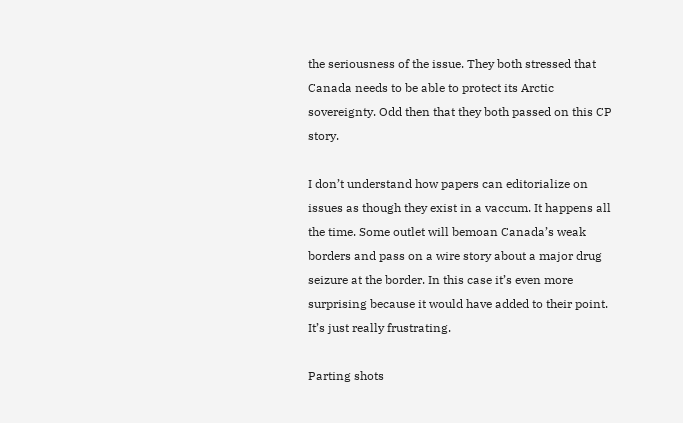the seriousness of the issue. They both stressed that Canada needs to be able to protect its Arctic sovereignty. Odd then that they both passed on this CP story.

I don’t understand how papers can editorialize on issues as though they exist in a vaccum. It happens all the time. Some outlet will bemoan Canada’s weak borders and pass on a wire story about a major drug seizure at the border. In this case it’s even more surprising because it would have added to their point. It’s just really frustrating.

Parting shots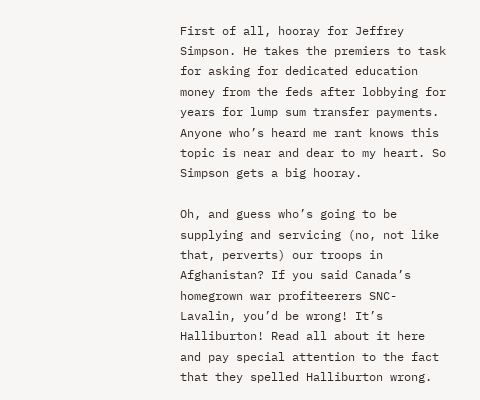First of all, hooray for Jeffrey Simpson. He takes the premiers to task for asking for dedicated education money from the feds after lobbying for years for lump sum transfer payments. Anyone who’s heard me rant knows this topic is near and dear to my heart. So Simpson gets a big hooray.

Oh, and guess who’s going to be supplying and servicing (no, not like that, perverts) our troops in Afghanistan? If you said Canada’s homegrown war profiteerers SNC-Lavalin, you’d be wrong! It’s Halliburton! Read all about it here and pay special attention to the fact that they spelled Halliburton wrong.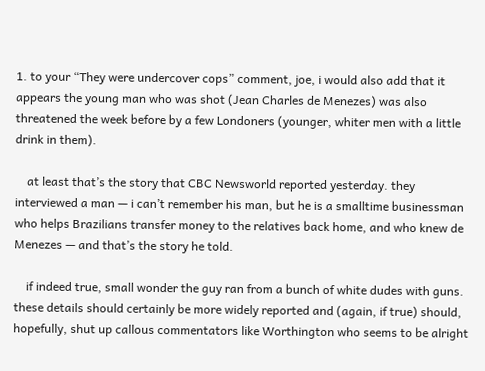1. to your “They were undercover cops” comment, joe, i would also add that it appears the young man who was shot (Jean Charles de Menezes) was also threatened the week before by a few Londoners (younger, whiter men with a little drink in them).

    at least that’s the story that CBC Newsworld reported yesterday. they interviewed a man — i can’t remember his man, but he is a smalltime businessman who helps Brazilians transfer money to the relatives back home, and who knew de Menezes — and that’s the story he told.

    if indeed true, small wonder the guy ran from a bunch of white dudes with guns. these details should certainly be more widely reported and (again, if true) should, hopefully, shut up callous commentators like Worthington who seems to be alright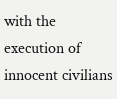with the execution of innocent civilians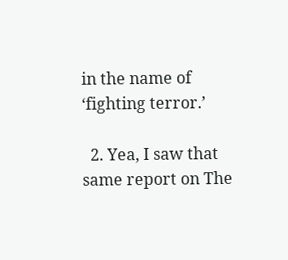in the name of ‘fighting terror.’

  2. Yea, I saw that same report on The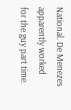National. De Menezes apparently worked for the guy part time.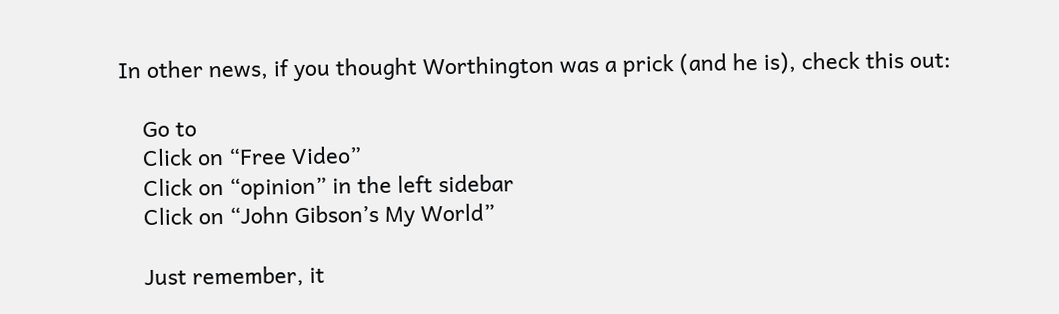In other news, if you thought Worthington was a prick (and he is), check this out:

    Go to
    Click on “Free Video”
    Click on “opinion” in the left sidebar
    Click on “John Gibson’s My World”

    Just remember, it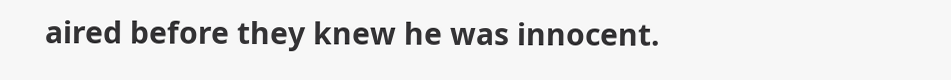aired before they knew he was innocent.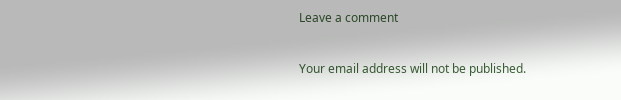Leave a comment

Your email address will not be published.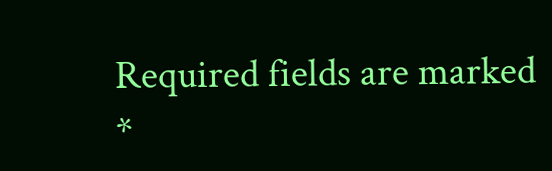Required fields are marked *